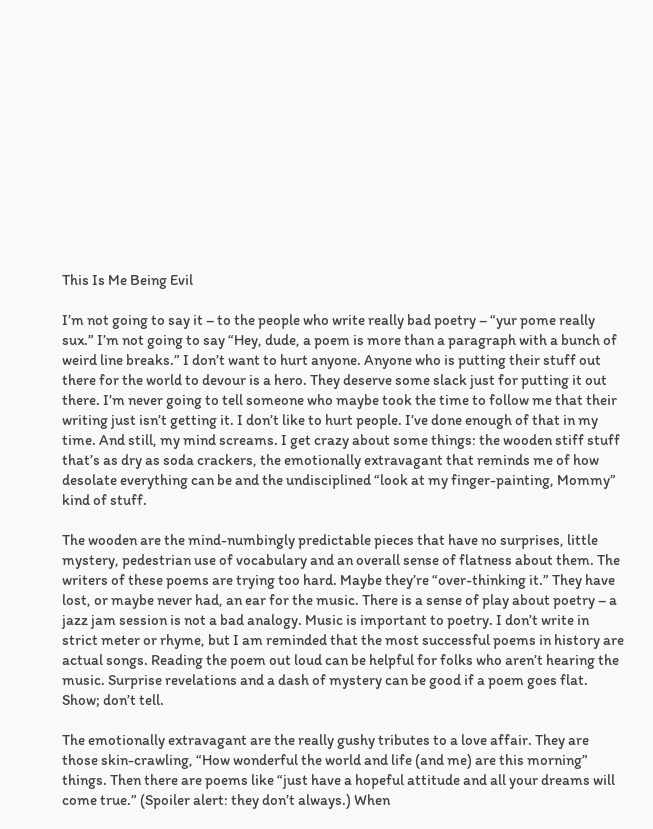This Is Me Being Evil

I’m not going to say it – to the people who write really bad poetry – “yur pome really sux.” I’m not going to say “Hey, dude, a poem is more than a paragraph with a bunch of weird line breaks.” I don’t want to hurt anyone. Anyone who is putting their stuff out there for the world to devour is a hero. They deserve some slack just for putting it out there. I’m never going to tell someone who maybe took the time to follow me that their writing just isn’t getting it. I don’t like to hurt people. I’ve done enough of that in my time. And still, my mind screams. I get crazy about some things: the wooden stiff stuff that’s as dry as soda crackers, the emotionally extravagant that reminds me of how desolate everything can be and the undisciplined “look at my finger-painting, Mommy” kind of stuff.

The wooden are the mind-numbingly predictable pieces that have no surprises, little mystery, pedestrian use of vocabulary and an overall sense of flatness about them. The writers of these poems are trying too hard. Maybe they’re “over-thinking it.” They have lost, or maybe never had, an ear for the music. There is a sense of play about poetry – a jazz jam session is not a bad analogy. Music is important to poetry. I don’t write in strict meter or rhyme, but I am reminded that the most successful poems in history are actual songs. Reading the poem out loud can be helpful for folks who aren’t hearing the music. Surprise revelations and a dash of mystery can be good if a poem goes flat. Show; don’t tell.

The emotionally extravagant are the really gushy tributes to a love affair. They are those skin-crawling, “How wonderful the world and life (and me) are this morning” things. Then there are poems like “just have a hopeful attitude and all your dreams will come true.” (Spoiler alert: they don’t always.) When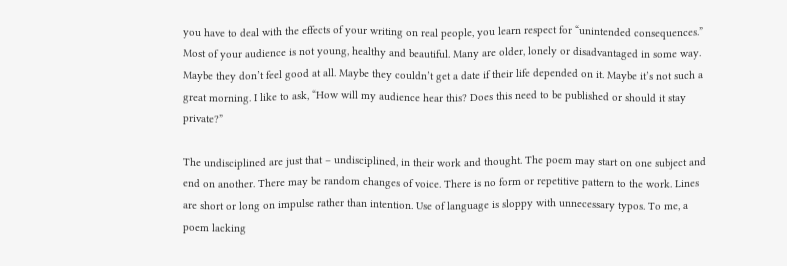you have to deal with the effects of your writing on real people, you learn respect for “unintended consequences.” Most of your audience is not young, healthy and beautiful. Many are older, lonely or disadvantaged in some way. Maybe they don’t feel good at all. Maybe they couldn’t get a date if their life depended on it. Maybe it’s not such a great morning. I like to ask, “How will my audience hear this? Does this need to be published or should it stay private?”

The undisciplined are just that – undisciplined, in their work and thought. The poem may start on one subject and end on another. There may be random changes of voice. There is no form or repetitive pattern to the work. Lines are short or long on impulse rather than intention. Use of language is sloppy with unnecessary typos. To me, a poem lacking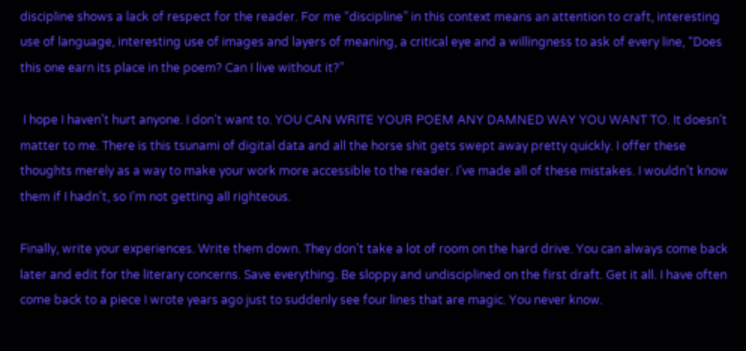discipline shows a lack of respect for the reader. For me “discipline” in this context means an attention to craft, interesting use of language, interesting use of images and layers of meaning, a critical eye and a willingness to ask of every line, “Does this one earn its place in the poem? Can I live without it?”

 I hope I haven’t hurt anyone. I don’t want to. YOU CAN WRITE YOUR POEM ANY DAMNED WAY YOU WANT TO. It doesn’t matter to me. There is this tsunami of digital data and all the horse shit gets swept away pretty quickly. I offer these thoughts merely as a way to make your work more accessible to the reader. I’ve made all of these mistakes. I wouldn’t know them if I hadn’t, so I’m not getting all righteous.

Finally, write your experiences. Write them down. They don’t take a lot of room on the hard drive. You can always come back later and edit for the literary concerns. Save everything. Be sloppy and undisciplined on the first draft. Get it all. I have often come back to a piece I wrote years ago just to suddenly see four lines that are magic. You never know.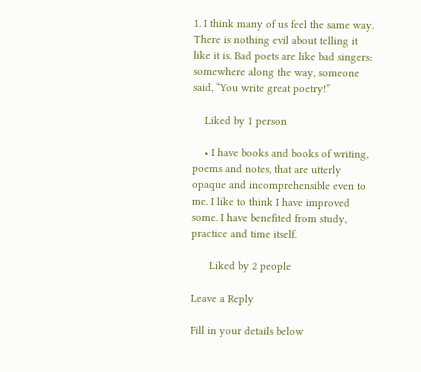1. I think many of us feel the same way. There is nothing evil about telling it like it is. Bad poets are like bad singers: somewhere along the way, someone said, “You write great poetry!”

    Liked by 1 person

    • I have books and books of writing, poems and notes, that are utterly opaque and incomprehensible even to me. I like to think I have improved some. I have benefited from study, practice and time itself.

      Liked by 2 people

Leave a Reply

Fill in your details below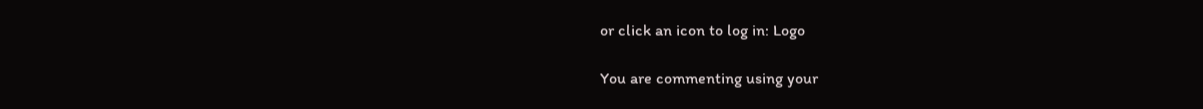or click an icon to log in: Logo

You are commenting using your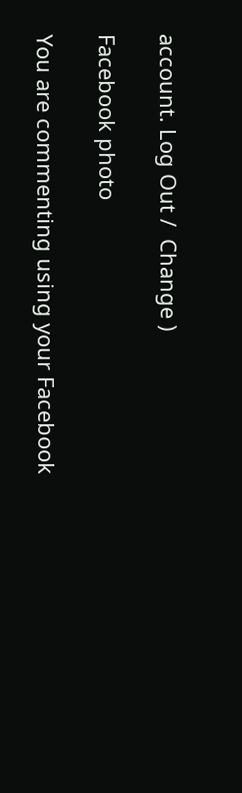account. Log Out /  Change )

Facebook photo

You are commenting using your Facebook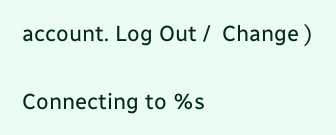account. Log Out /  Change )

Connecting to %s